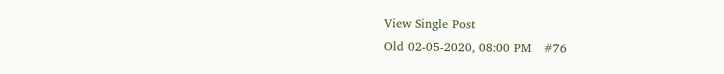View Single Post
Old 02-05-2020, 08:00 PM   #76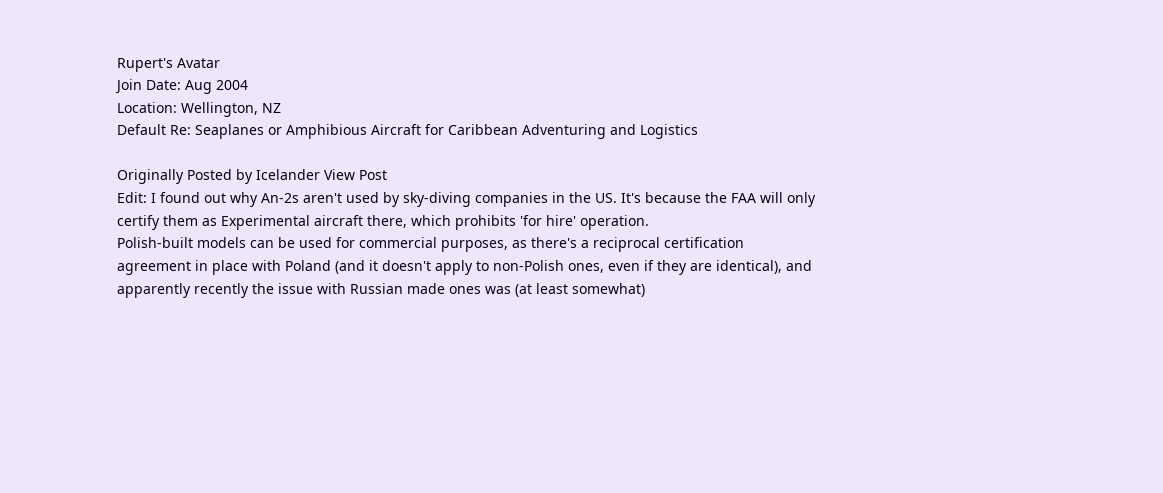Rupert's Avatar
Join Date: Aug 2004
Location: Wellington, NZ
Default Re: Seaplanes or Amphibious Aircraft for Caribbean Adventuring and Logistics

Originally Posted by Icelander View Post
Edit: I found out why An-2s aren't used by sky-diving companies in the US. It's because the FAA will only certify them as Experimental aircraft there, which prohibits 'for hire' operation.
Polish-built models can be used for commercial purposes, as there's a reciprocal certification agreement in place with Poland (and it doesn't apply to non-Polish ones, even if they are identical), and apparently recently the issue with Russian made ones was (at least somewhat)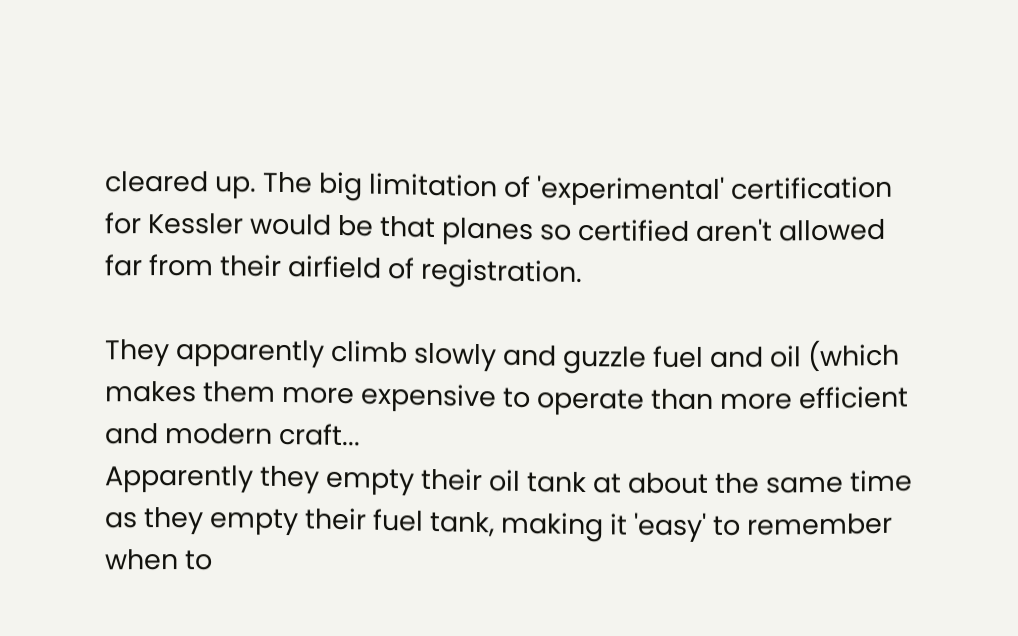cleared up. The big limitation of 'experimental' certification for Kessler would be that planes so certified aren't allowed far from their airfield of registration.

They apparently climb slowly and guzzle fuel and oil (which makes them more expensive to operate than more efficient and modern craft...
Apparently they empty their oil tank at about the same time as they empty their fuel tank, making it 'easy' to remember when to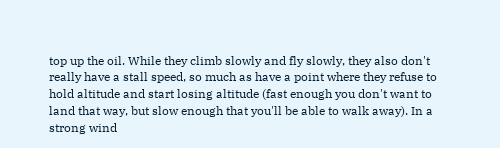top up the oil. While they climb slowly and fly slowly, they also don't really have a stall speed, so much as have a point where they refuse to hold altitude and start losing altitude (fast enough you don't want to land that way, but slow enough that you'll be able to walk away). In a strong wind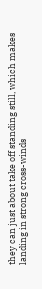they can just about take off standing still, which makes landing in strong cross-winds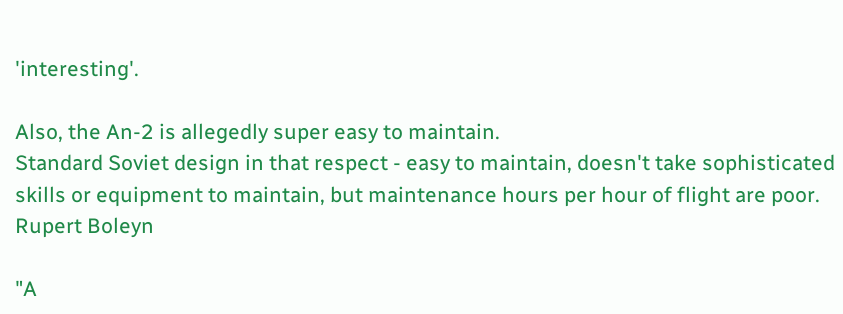'interesting'.

Also, the An-2 is allegedly super easy to maintain.
Standard Soviet design in that respect - easy to maintain, doesn't take sophisticated skills or equipment to maintain, but maintenance hours per hour of flight are poor.
Rupert Boleyn

"A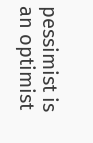pessimist is an optimist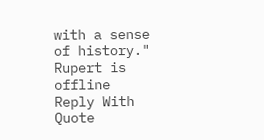with a sense of history."
Rupert is offline   Reply With Quote